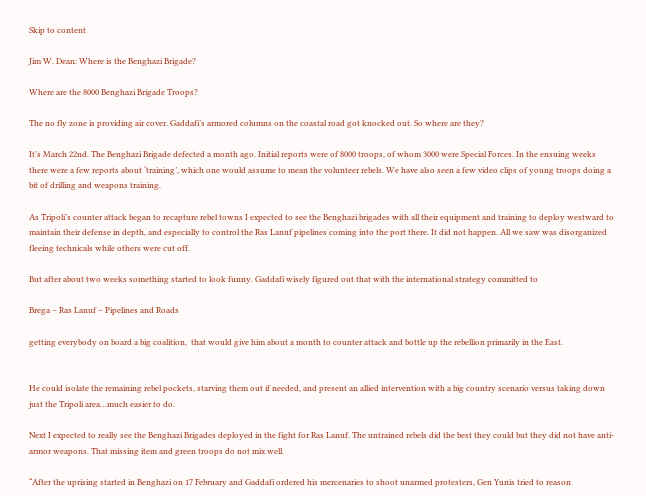Skip to content

Jim W. Dean: Where is the Benghazi Brigade?

Where are the 8000 Benghazi Brigade Troops?

The no fly zone is providing air cover. Gaddafi’s armored columns on the coastal road got knocked out. So where are they?

It’s March 22nd. The Benghazi Brigade defected a month ago. Initial reports were of 8000 troops, of whom 3000 were Special Forces. In the ensuing weeks there were a few reports about ‘training’, which one would assume to mean the volunteer rebels. We have also seen a few video clips of young troops doing a bit of drilling and weapons training.

As Tripoli’s counter attack began to recapture rebel towns I expected to see the Benghazi brigades with all their equipment and training to deploy westward to maintain their defense in depth, and especially to control the Ras Lanuf pipelines coming into the port there. It did not happen. All we saw was disorganized fleeing technicals while others were cut off.

But after about two weeks something started to look funny. Gaddafi wisely figured out that with the international strategy committed to

Brega – Ras Lanuf – Pipelines and Roads

getting everybody on board a big coalition,  that would give him about a month to counter attack and bottle up the rebellion primarily in the East.


He could isolate the remaining rebel pockets, starving them out if needed, and present an allied intervention with a big country scenario versus taking down  just the Tripoli area…much easier to do.

Next I expected to really see the Benghazi Brigades deployed in the fight for Ras Lanuf. The untrained rebels did the best they could but they did not have anti-armor weapons. That missing item and green troops do not mix well.

“After the uprising started in Benghazi on 17 February and Gaddafi ordered his mercenaries to shoot unarmed protesters, Gen Yunis tried to reason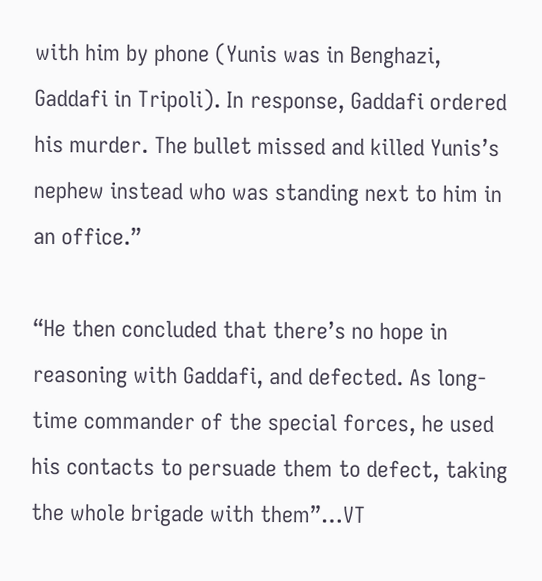with him by phone (Yunis was in Benghazi, Gaddafi in Tripoli). In response, Gaddafi ordered his murder. The bullet missed and killed Yunis’s nephew instead who was standing next to him in an office.”

“He then concluded that there’s no hope in reasoning with Gaddafi, and defected. As long-time commander of the special forces, he used his contacts to persuade them to defect, taking the whole brigade with them”…VT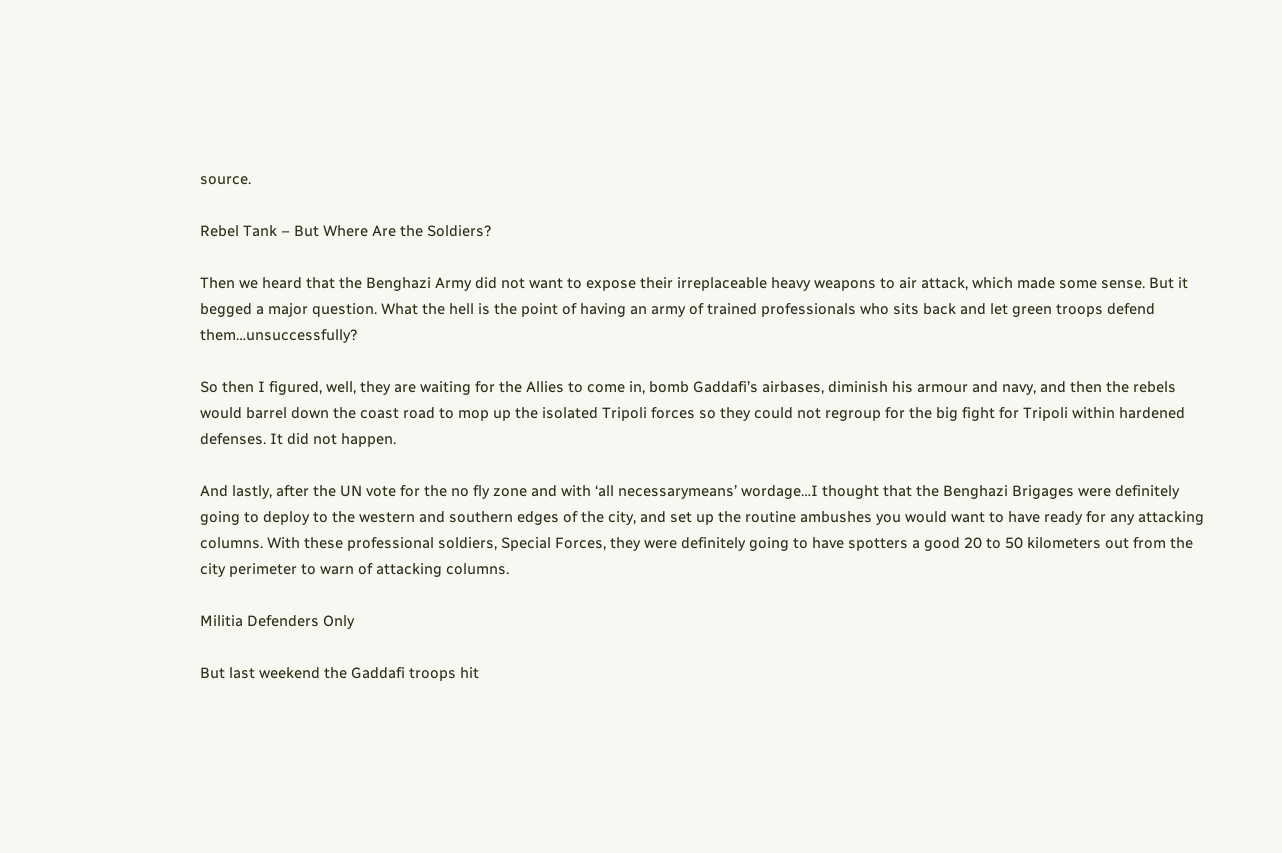source.

Rebel Tank – But Where Are the Soldiers?

Then we heard that the Benghazi Army did not want to expose their irreplaceable heavy weapons to air attack, which made some sense. But it begged a major question. What the hell is the point of having an army of trained professionals who sits back and let green troops defend them…unsuccessfully?

So then I figured, well, they are waiting for the Allies to come in, bomb Gaddafi’s airbases, diminish his armour and navy, and then the rebels would barrel down the coast road to mop up the isolated Tripoli forces so they could not regroup for the big fight for Tripoli within hardened defenses. It did not happen.

And lastly, after the UN vote for the no fly zone and with ‘all necessarymeans’ wordage…I thought that the Benghazi Brigages were definitely going to deploy to the western and southern edges of the city, and set up the routine ambushes you would want to have ready for any attacking columns. With these professional soldiers, Special Forces, they were definitely going to have spotters a good 20 to 50 kilometers out from the city perimeter to warn of attacking columns.

Militia Defenders Only

But last weekend the Gaddafi troops hit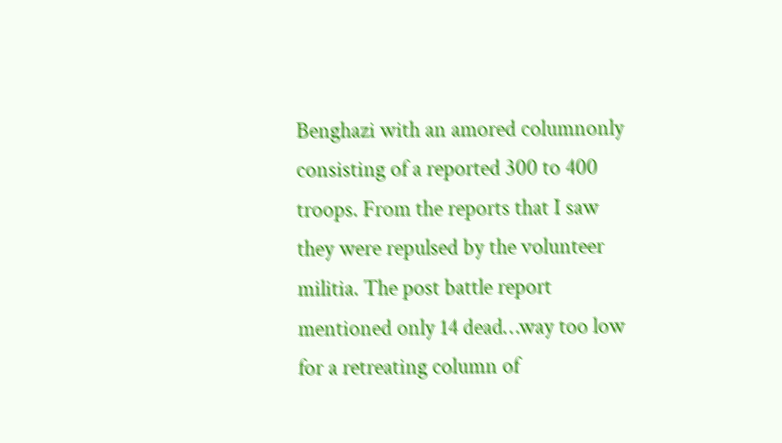Benghazi with an amored columnonly consisting of a reported 300 to 400 troops. From the reports that I saw they were repulsed by the volunteer militia. The post battle report mentioned only 14 dead…way too low for a retreating column of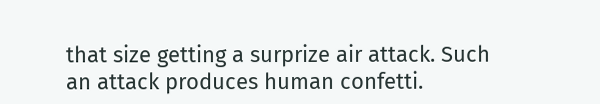that size getting a surprize air attack. Such an attack produces human confetti.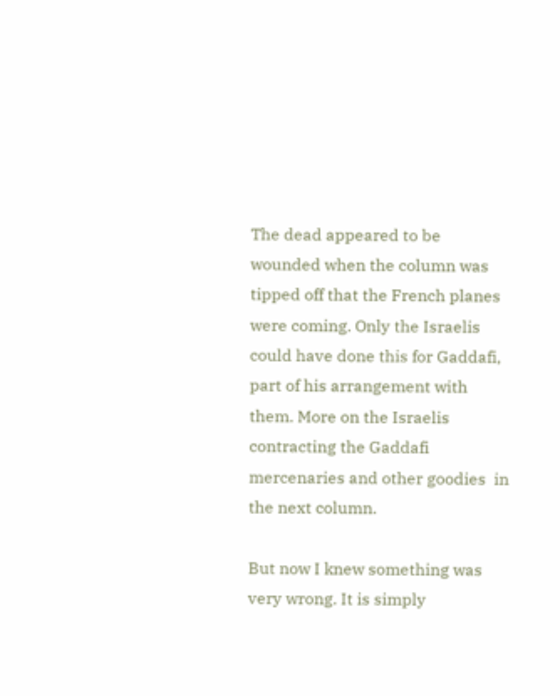The dead appeared to be wounded when the column was tipped off that the French planes were coming. Only the Israelis could have done this for Gaddafi, part of his arrangement with them. More on the Israelis contracting the Gaddafi mercenaries and other goodies  in the next column.

But now I knew something was very wrong. It is simply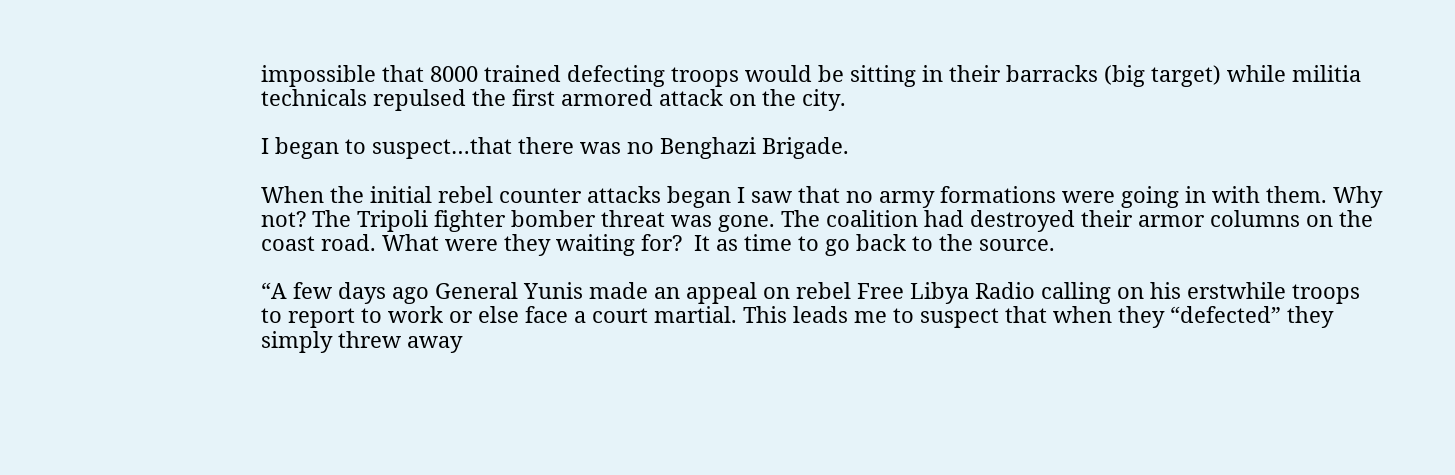impossible that 8000 trained defecting troops would be sitting in their barracks (big target) while militia technicals repulsed the first armored attack on the city.

I began to suspect…that there was no Benghazi Brigade.

When the initial rebel counter attacks began I saw that no army formations were going in with them. Why not? The Tripoli fighter bomber threat was gone. The coalition had destroyed their armor columns on the coast road. What were they waiting for?  It as time to go back to the source.

“A few days ago General Yunis made an appeal on rebel Free Libya Radio calling on his erstwhile troops to report to work or else face a court martial. This leads me to suspect that when they “defected” they simply threw away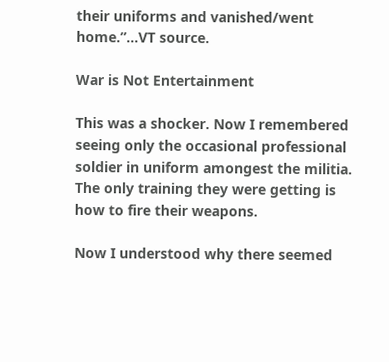their uniforms and vanished/went home.”…VT source.

War is Not Entertainment

This was a shocker. Now I remembered seeing only the occasional professional soldier in uniform amongest the militia. The only training they were getting is how to fire their weapons.

Now I understood why there seemed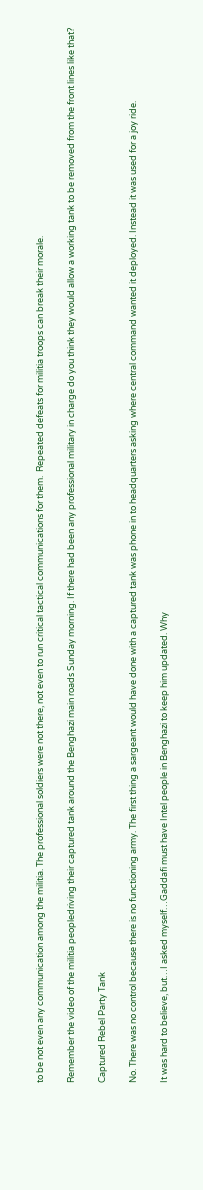to be not even any communication among the militia. The professional soldiers were not there, not even to run critical tactical communications for them.  Repeated defeats for militia troops can break their morale.

Remember the video of the militia peopledriving their captured tank around the Benghazi main roads Sunday morning. If there had been any professional military in charge do you think they would allow a working tank to be removed from the front lines like that?

Captured Rebel Party Tank

No. There was no control because there is no functioning army. The first thing a sargeant would have done with a captured tank was phone in to headquarters asking where central command wanted it deployed. Instead it was used for a joy ride.

It was hard to believe, but…I asked myself…Gaddafi must have Intel people in Benghazi to keep him updated. Why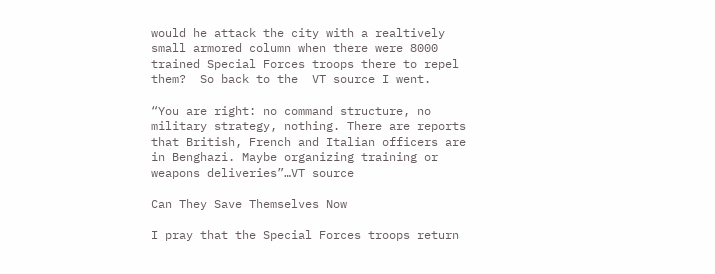would he attack the city with a realtively small armored column when there were 8000 trained Special Forces troops there to repel them?  So back to the  VT source I went.

“You are right: no command structure, no military strategy, nothing. There are reports that British, French and Italian officers are in Benghazi. Maybe organizing training or weapons deliveries”…VT source

Can They Save Themselves Now

I pray that the Special Forces troops return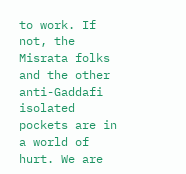to work. If not, the Misrata folks and the other anti-Gaddafi isolated pockets are in a world of hurt. We are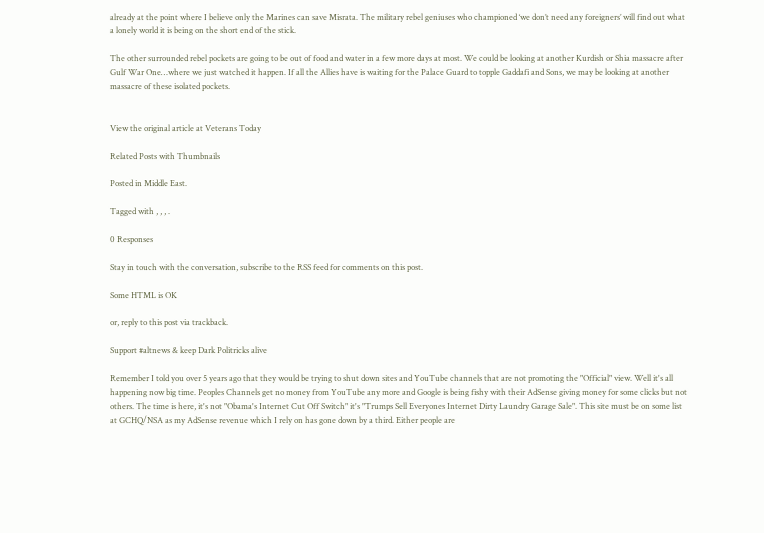already at the point where I believe only the Marines can save Misrata. The military rebel geniuses who championed ‘we don’t need any foreigners’ will find out what a lonely world it is being on the short end of the stick.

The other surrounded rebel pockets are going to be out of food and water in a few more days at most. We could be looking at another Kurdish or Shia massacre after Gulf War One…where we just watched it happen. If all the Allies have is waiting for the Palace Guard to topple Gaddafi and Sons, we may be looking at another massacre of these isolated pockets.


View the original article at Veterans Today

Related Posts with Thumbnails

Posted in Middle East.

Tagged with , , , .

0 Responses

Stay in touch with the conversation, subscribe to the RSS feed for comments on this post.

Some HTML is OK

or, reply to this post via trackback.

Support #altnews & keep Dark Politricks alive

Remember I told you over 5 years ago that they would be trying to shut down sites and YouTube channels that are not promoting the "Official" view. Well it's all happening now big time. Peoples Channels get no money from YouTube any more and Google is being fishy with their AdSense giving money for some clicks but not others. The time is here, it's not "Obama's Internet Cut Off Switch" it's "Trumps Sell Everyones Internet Dirty Laundry Garage Sale". This site must be on some list at GCHQ/NSA as my AdSense revenue which I rely on has gone down by a third. Either people are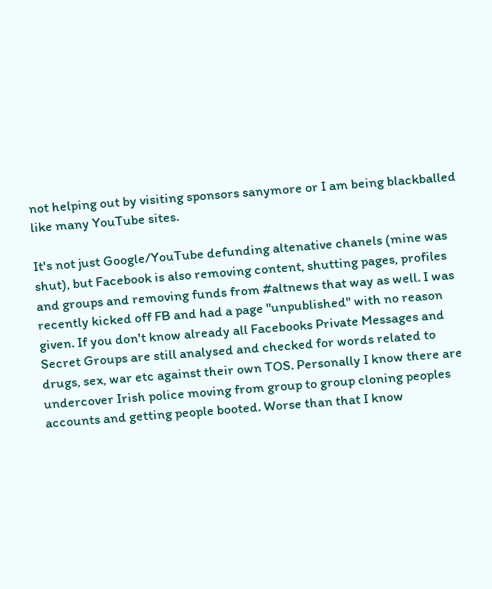not helping out by visiting sponsors sanymore or I am being blackballed like many YouTube sites.

It's not just Google/YouTube defunding altenative chanels (mine was shut), but Facebook is also removing content, shutting pages, profiles and groups and removing funds from #altnews that way as well. I was recently kicked off FB and had a page "unpublished" with no reason given. If you don't know already all Facebooks Private Messages and Secret Groups are still analysed and checked for words related to drugs, sex, war etc against their own TOS. Personally I know there are undercover Irish police moving from group to group cloning peoples accounts and getting people booted. Worse than that I know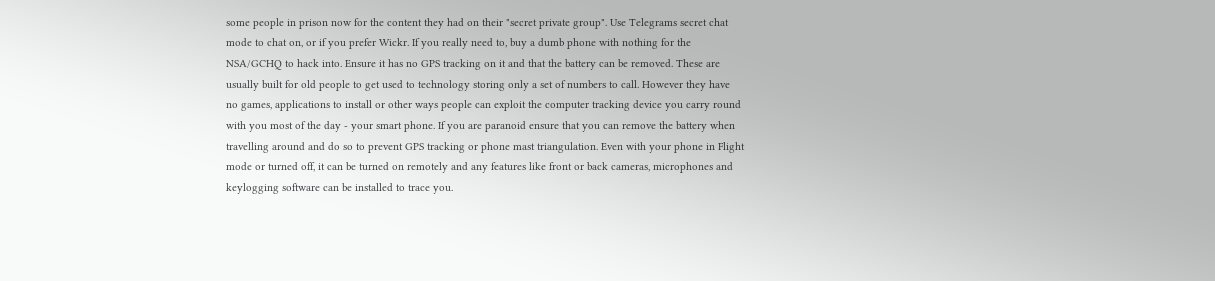some people in prison now for the content they had on their "secret private group". Use Telegrams secret chat mode to chat on, or if you prefer Wickr. If you really need to, buy a dumb phone with nothing for the NSA/GCHQ to hack into. Ensure it has no GPS tracking on it and that the battery can be removed. These are usually built for old people to get used to technology storing only a set of numbers to call. However they have no games, applications to install or other ways people can exploit the computer tracking device you carry round with you most of the day - your smart phone. If you are paranoid ensure that you can remove the battery when travelling around and do so to prevent GPS tracking or phone mast triangulation. Even with your phone in Flight mode or turned off, it can be turned on remotely and any features like front or back cameras, microphones and keylogging software can be installed to trace you.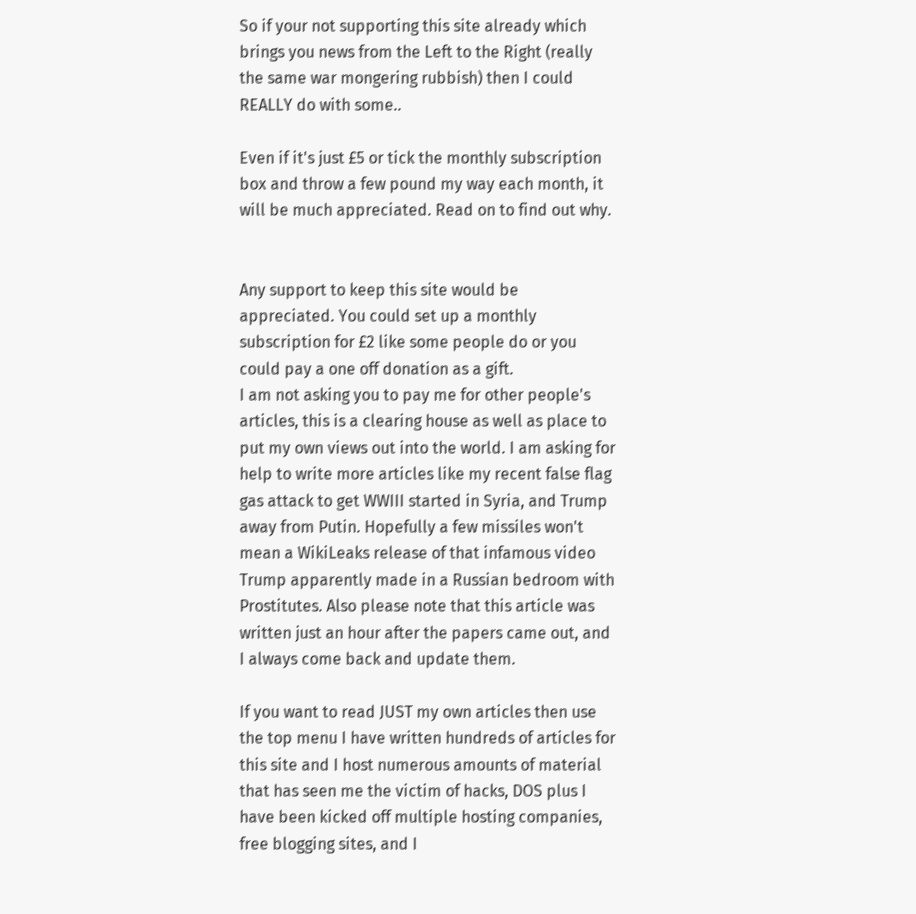So if your not supporting this site already which brings you news from the Left to the Right (really the same war mongering rubbish) then I could REALLY do with some..

Even if it's just £5 or tick the monthly subscription box and throw a few pound my way each month, it will be much appreciated. Read on to find out why.


Any support to keep this site would be appreciated. You could set up a monthly subscription for £2 like some people do or you could pay a one off donation as a gift.
I am not asking you to pay me for other people's articles, this is a clearing house as well as place to put my own views out into the world. I am asking for help to write more articles like my recent false flag gas attack to get WWIII started in Syria, and Trump away from Putin. Hopefully a few missiles won't mean a WikiLeaks release of that infamous video Trump apparently made in a Russian bedroom with Prostitutes. Also please note that this article was written just an hour after the papers came out, and I always come back and update them.

If you want to read JUST my own articles then use the top menu I have written hundreds of articles for this site and I host numerous amounts of material that has seen me the victim of hacks, DOS plus I have been kicked off multiple hosting companies, free blogging sites, and I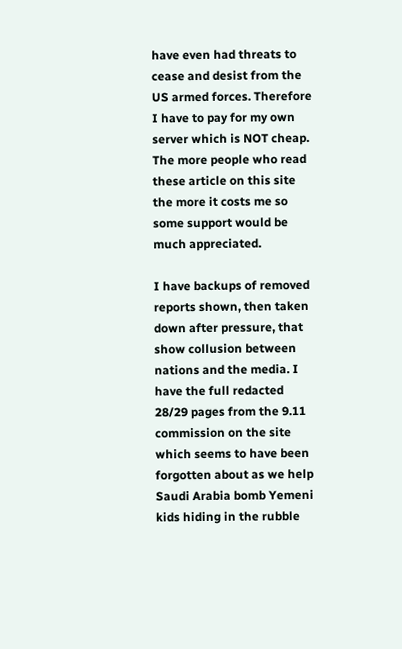have even had threats to cease and desist from the US armed forces. Therefore I have to pay for my own server which is NOT cheap. The more people who read these article on this site the more it costs me so some support would be much appreciated.

I have backups of removed reports shown, then taken down after pressure, that show collusion between nations and the media. I have the full redacted 28/29 pages from the 9.11 commission on the site which seems to have been forgotten about as we help Saudi Arabia bomb Yemeni kids hiding in the rubble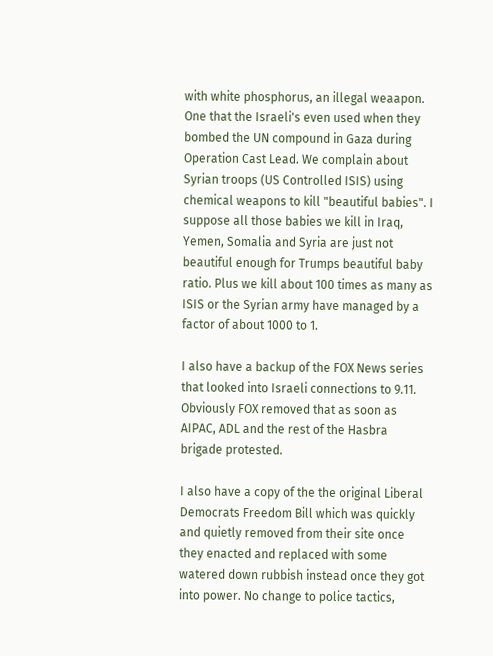with white phosphorus, an illegal weaapon. One that the Israeli's even used when they bombed the UN compound in Gaza during Operation Cast Lead. We complain about Syrian troops (US Controlled ISIS) using chemical weapons to kill "beautiful babies". I suppose all those babies we kill in Iraq, Yemen, Somalia and Syria are just not beautiful enough for Trumps beautiful baby ratio. Plus we kill about 100 times as many as ISIS or the Syrian army have managed by a factor of about 1000 to 1.

I also have a backup of the FOX News series that looked into Israeli connections to 9.11. Obviously FOX removed that as soon as AIPAC, ADL and the rest of the Hasbra brigade protested.

I also have a copy of the the original Liberal Democrats Freedom Bill which was quickly and quietly removed from their site once they enacted and replaced with some watered down rubbish instead once they got into power. No change to police tactics,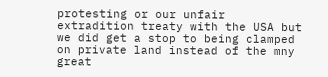protesting or our unfair extradition treaty with the USA but we did get a stop to being clamped on private land instead of the mny great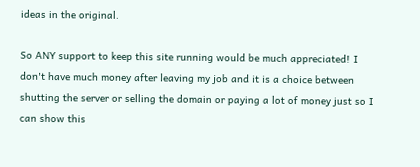ideas in the original.

So ANY support to keep this site running would be much appreciated! I don't have much money after leaving my job and it is a choice between shutting the server or selling the domain or paying a lot of money just so I can show this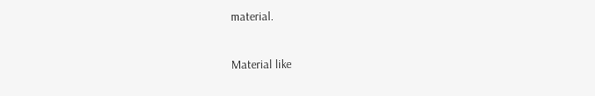material.

Material like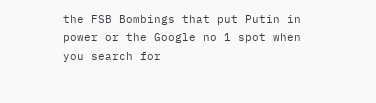the FSB Bombings that put Putin in power or the Google no 1 spot when you search for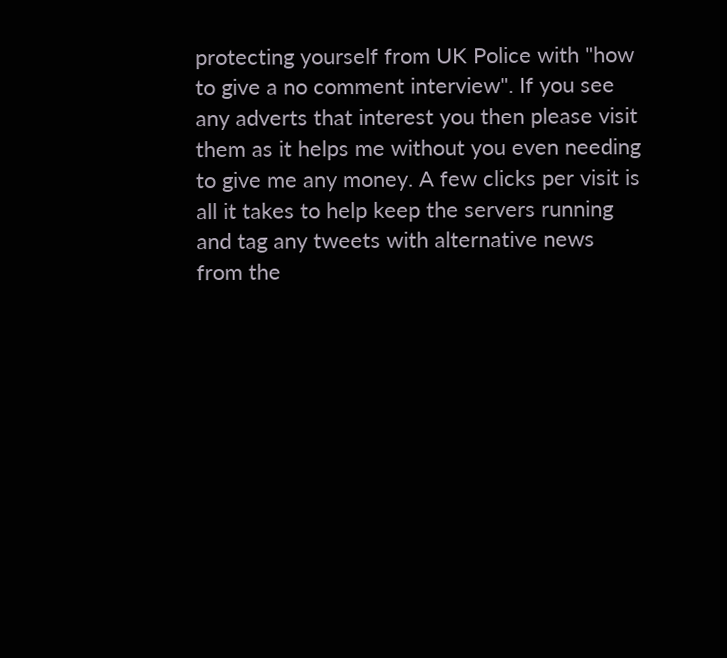protecting yourself from UK Police with "how to give a no comment interview". If you see any adverts that interest you then please visit them as it helps me without you even needing to give me any money. A few clicks per visit is all it takes to help keep the servers running and tag any tweets with alternative news from the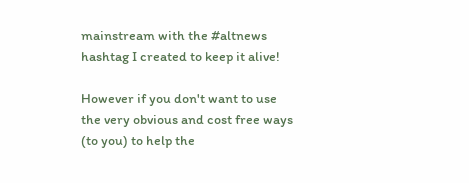mainstream with the #altnews hashtag I created to keep it alive!

However if you don't want to use the very obvious and cost free ways (to you) to help the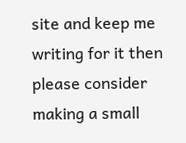site and keep me writing for it then please consider making a small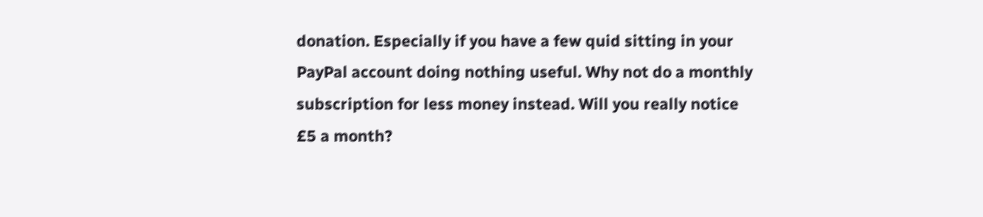donation. Especially if you have a few quid sitting in your PayPal account doing nothing useful. Why not do a monthly subscription for less money instead. Will you really notice £5 a month?